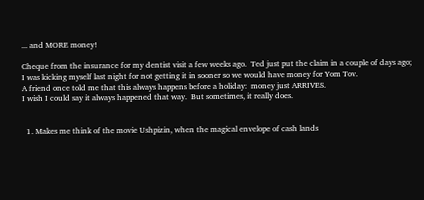... and MORE money!

Cheque from the insurance for my dentist visit a few weeks ago.  Ted just put the claim in a couple of days ago; I was kicking myself last night for not getting it in sooner so we would have money for Yom Tov.
A friend once told me that this always happens before a holiday:  money just ARRIVES.
I wish I could say it always happened that way.  But sometimes, it really does.


  1. Makes me think of the movie Ushpizin, when the magical envelope of cash lands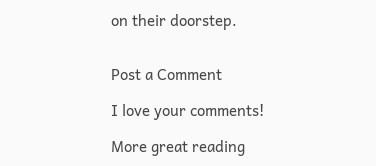on their doorstep.


Post a Comment

I love your comments!

More great reading